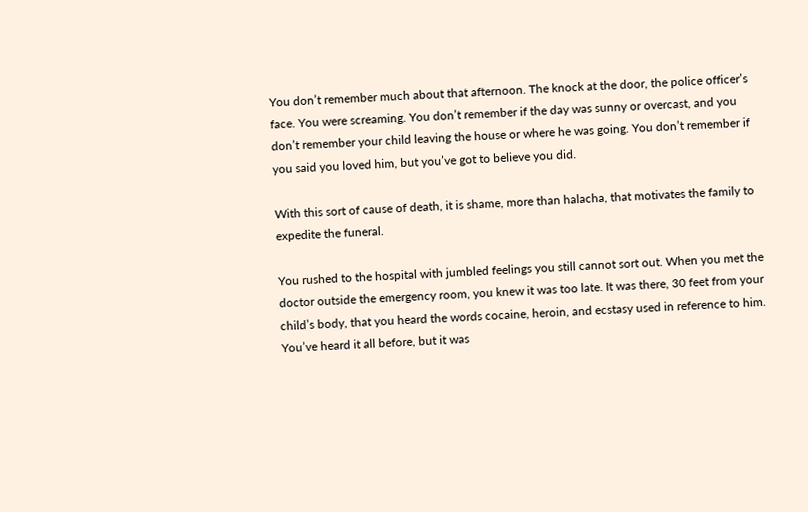You don’t remember much about that afternoon. The knock at the door, the police officer’s face. You were screaming. You don’t remember if the day was sunny or overcast, and you don’t remember your child leaving the house or where he was going. You don’t remember if you said you loved him, but you’ve got to believe you did.

With this sort of cause of death, it is shame, more than halacha, that motivates the family to expedite the funeral.

You rushed to the hospital with jumbled feelings you still cannot sort out. When you met the doctor outside the emergency room, you knew it was too late. It was there, 30 feet from your child’s body, that you heard the words cocaine, heroin, and ecstasy used in reference to him. You’ve heard it all before, but it was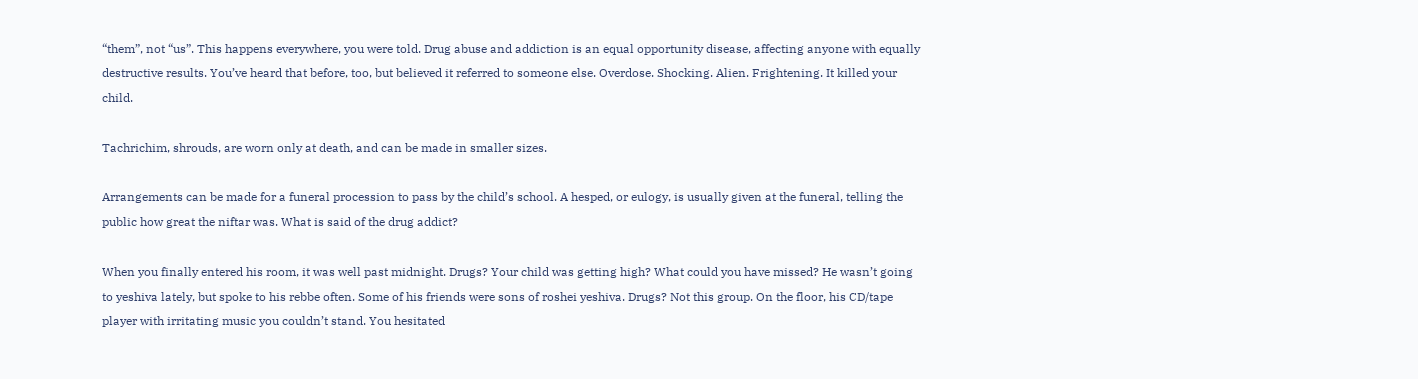“them”, not “us”. This happens everywhere, you were told. Drug abuse and addiction is an equal opportunity disease, affecting anyone with equally destructive results. You’ve heard that before, too, but believed it referred to someone else. Overdose. Shocking. Alien. Frightening. It killed your child.

Tachrichim, shrouds, are worn only at death, and can be made in smaller sizes.

Arrangements can be made for a funeral procession to pass by the child’s school. A hesped, or eulogy, is usually given at the funeral, telling the public how great the niftar was. What is said of the drug addict?

When you finally entered his room, it was well past midnight. Drugs? Your child was getting high? What could you have missed? He wasn’t going to yeshiva lately, but spoke to his rebbe often. Some of his friends were sons of roshei yeshiva. Drugs? Not this group. On the floor, his CD/tape player with irritating music you couldn’t stand. You hesitated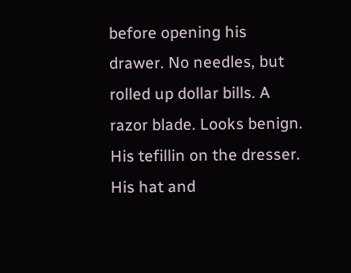before opening his drawer. No needles, but rolled up dollar bills. A razor blade. Looks benign. His tefillin on the dresser. His hat and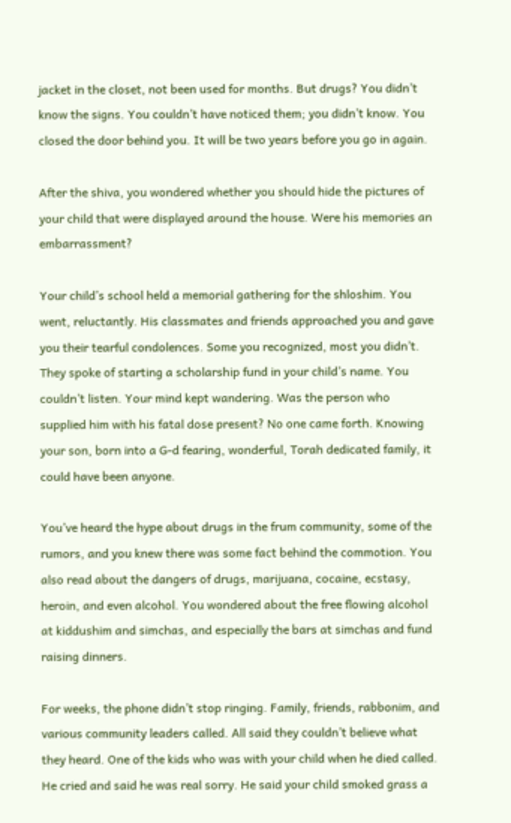jacket in the closet, not been used for months. But drugs? You didn’t know the signs. You couldn’t have noticed them; you didn’t know. You closed the door behind you. It will be two years before you go in again.

After the shiva, you wondered whether you should hide the pictures of your child that were displayed around the house. Were his memories an embarrassment?

Your child’s school held a memorial gathering for the shloshim. You went, reluctantly. His classmates and friends approached you and gave you their tearful condolences. Some you recognized, most you didn’t. They spoke of starting a scholarship fund in your child’s name. You couldn’t listen. Your mind kept wandering. Was the person who supplied him with his fatal dose present? No one came forth. Knowing your son, born into a G-d fearing, wonderful, Torah dedicated family, it could have been anyone.

You’ve heard the hype about drugs in the frum community, some of the rumors, and you knew there was some fact behind the commotion. You also read about the dangers of drugs, marijuana, cocaine, ecstasy, heroin, and even alcohol. You wondered about the free flowing alcohol at kiddushim and simchas, and especially the bars at simchas and fund raising dinners.

For weeks, the phone didn’t stop ringing. Family, friends, rabbonim, and various community leaders called. All said they couldn’t believe what they heard. One of the kids who was with your child when he died called. He cried and said he was real sorry. He said your child smoked grass a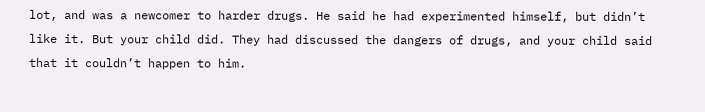lot, and was a newcomer to harder drugs. He said he had experimented himself, but didn’t like it. But your child did. They had discussed the dangers of drugs, and your child said that it couldn’t happen to him.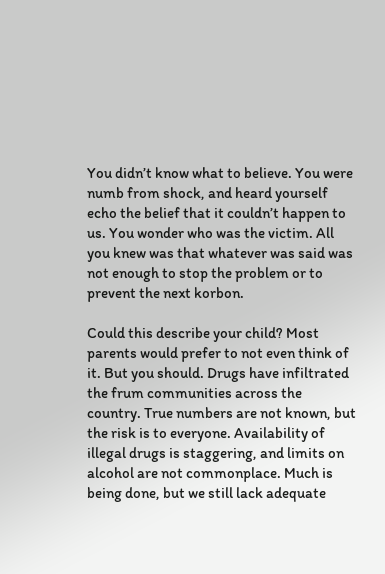You didn’t know what to believe. You were numb from shock, and heard yourself echo the belief that it couldn’t happen to us. You wonder who was the victim. All you knew was that whatever was said was not enough to stop the problem or to prevent the next korbon.

Could this describe your child? Most parents would prefer to not even think of it. But you should. Drugs have infiltrated the frum communities across the country. True numbers are not known, but the risk is to everyone. Availability of illegal drugs is staggering, and limits on alcohol are not commonplace. Much is being done, but we still lack adequate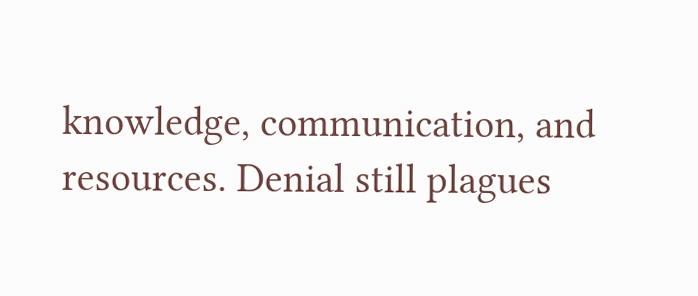knowledge, communication, and resources. Denial still plagues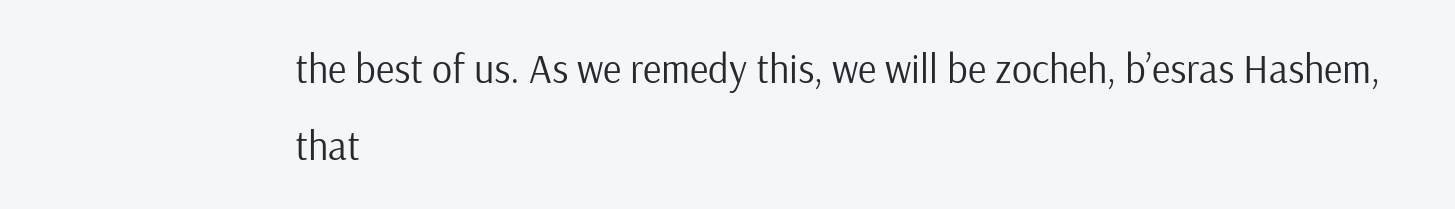the best of us. As we remedy this, we will be zocheh, b’esras Hashem, that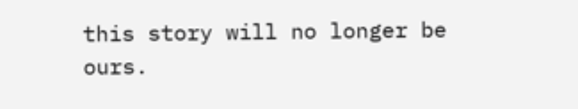this story will no longer be ours.